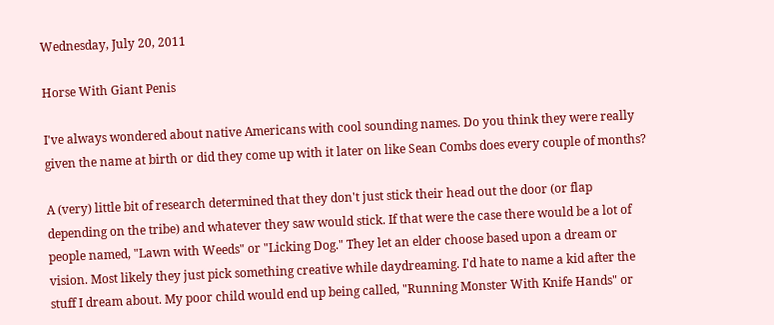Wednesday, July 20, 2011

Horse With Giant Penis

I've always wondered about native Americans with cool sounding names. Do you think they were really given the name at birth or did they come up with it later on like Sean Combs does every couple of months?

A (very) little bit of research determined that they don't just stick their head out the door (or flap depending on the tribe) and whatever they saw would stick. If that were the case there would be a lot of people named, "Lawn with Weeds" or "Licking Dog." They let an elder choose based upon a dream or vision. Most likely they just pick something creative while daydreaming. I'd hate to name a kid after the stuff I dream about. My poor child would end up being called, "Running Monster With Knife Hands" or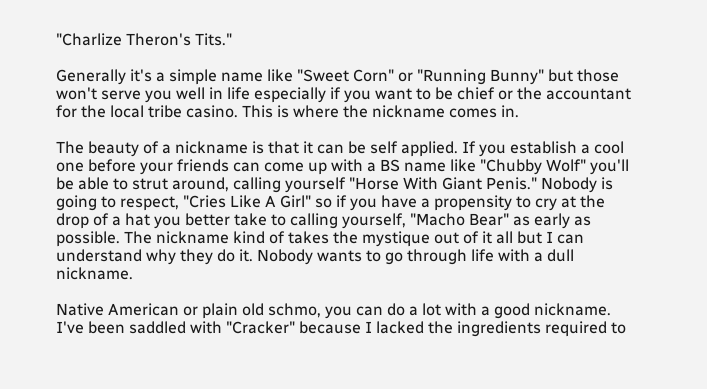"Charlize Theron's Tits."

Generally it's a simple name like "Sweet Corn" or "Running Bunny" but those won't serve you well in life especially if you want to be chief or the accountant for the local tribe casino. This is where the nickname comes in.

The beauty of a nickname is that it can be self applied. If you establish a cool one before your friends can come up with a BS name like "Chubby Wolf" you'll be able to strut around, calling yourself "Horse With Giant Penis." Nobody is going to respect, "Cries Like A Girl" so if you have a propensity to cry at the drop of a hat you better take to calling yourself, "Macho Bear" as early as possible. The nickname kind of takes the mystique out of it all but I can understand why they do it. Nobody wants to go through life with a dull nickname.

Native American or plain old schmo, you can do a lot with a good nickname. I've been saddled with "Cracker" because I lacked the ingredients required to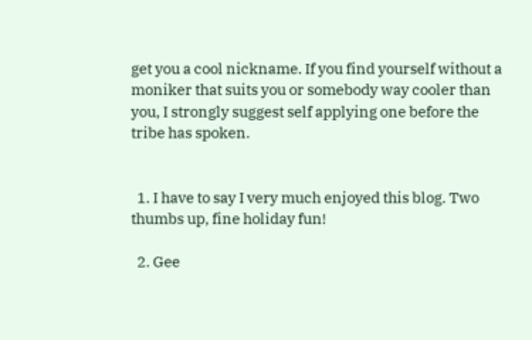get you a cool nickname. If you find yourself without a moniker that suits you or somebody way cooler than you, I strongly suggest self applying one before the tribe has spoken.


  1. I have to say I very much enjoyed this blog. Two thumbs up, fine holiday fun!

  2. Gee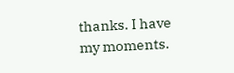thanks. I have my moments.